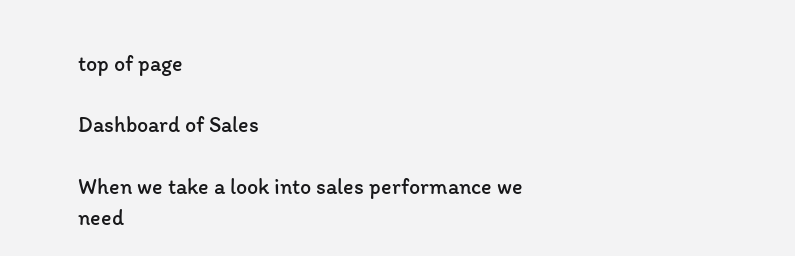top of page

Dashboard of Sales

When we take a look into sales performance we need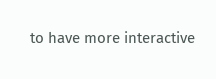to have more interactive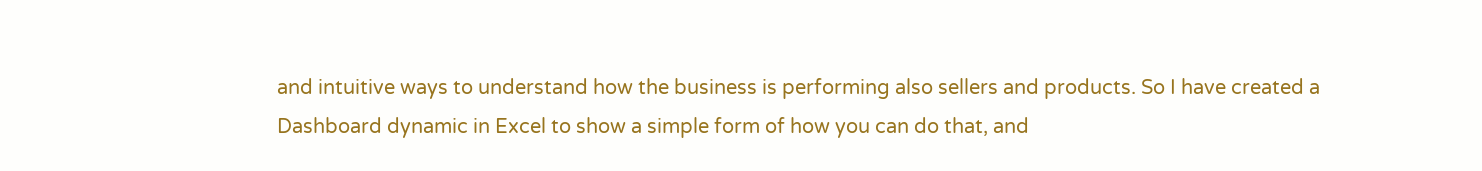and intuitive ways to understand how the business is performing also sellers and products. So I have created a Dashboard dynamic in Excel to show a simple form of how you can do that, and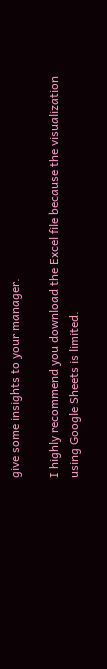give some insights to your manager.

I highly recommend you download the Excel file because the visualization using Google Sheets is limited.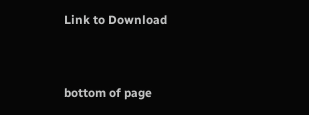Link to Download


bottom of page